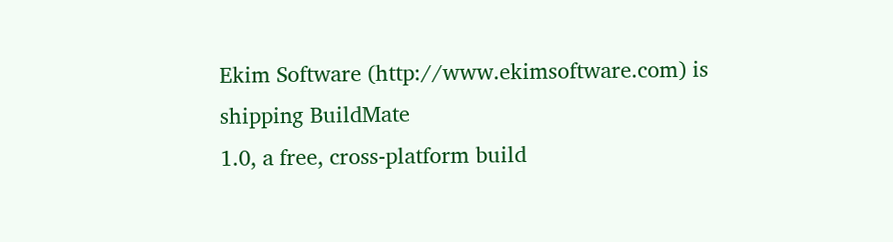Ekim Software (http://www.ekimsoftware.com) is shipping BuildMate
1.0, a free, cross-platform build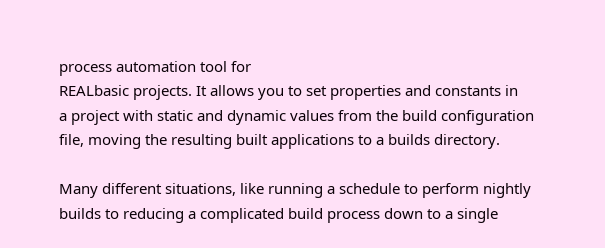process automation tool for
REALbasic projects. It allows you to set properties and constants in
a project with static and dynamic values from the build configuration
file, moving the resulting built applications to a builds directory.

Many different situations, like running a schedule to perform nightly
builds to reducing a complicated build process down to a single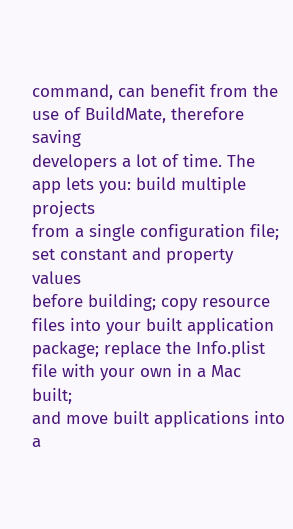command, can benefit from the use of BuildMate, therefore saving
developers a lot of time. The app lets you: build multiple projects
from a single configuration file; set constant and property values
before building; copy resource files into your built application
package; replace the Info.plist file with your own in a Mac built;
and move built applications into a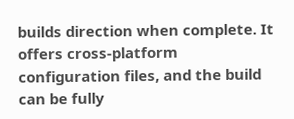builds direction when complete. It
offers cross-platform configuration files, and the build can be fully